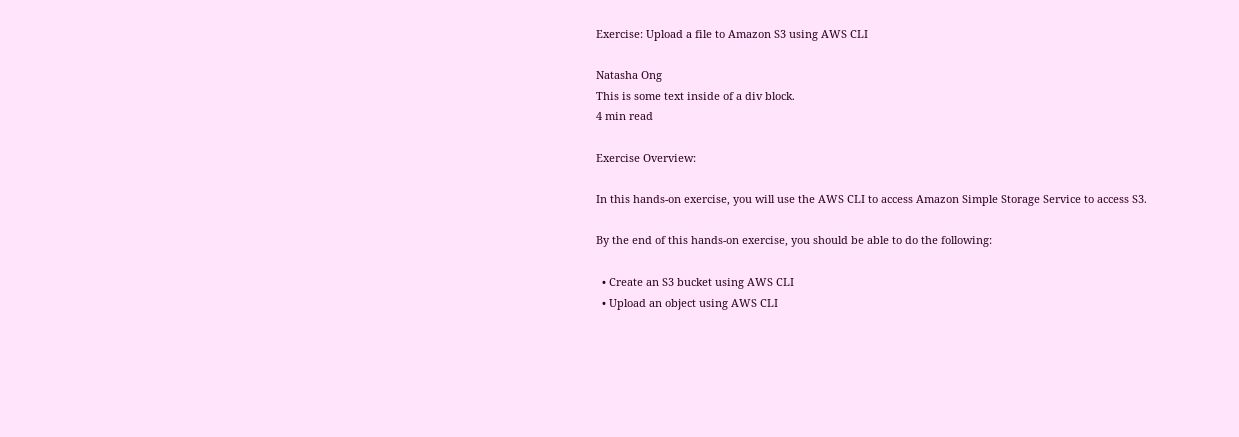Exercise: Upload a file to Amazon S3 using AWS CLI

Natasha Ong
This is some text inside of a div block.
4 min read

Exercise Overview:

In this hands-on exercise, you will use the AWS CLI to access Amazon Simple Storage Service to access S3.

By the end of this hands-on exercise, you should be able to do the following:

  • Create an S3 bucket using AWS CLI
  • Upload an object using AWS CLI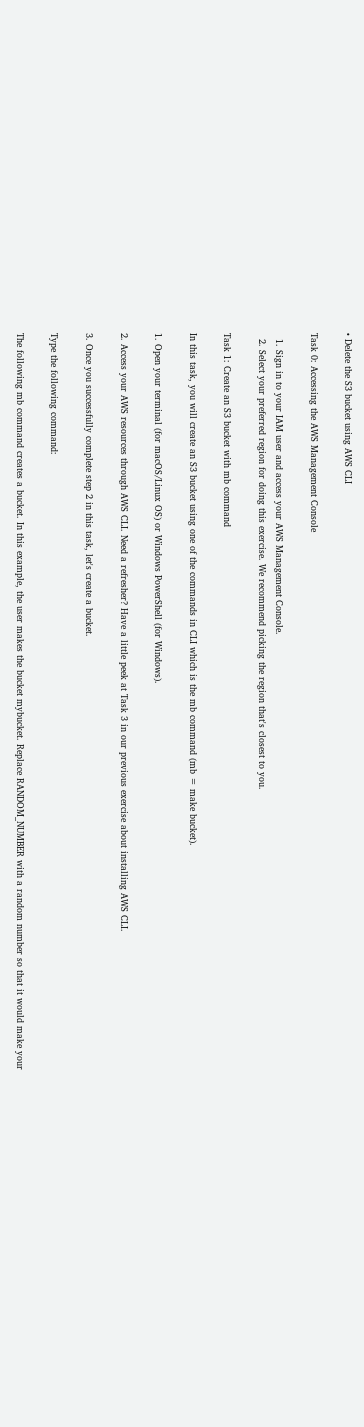• Delete the S3 bucket using AWS CLI

Task 0: Accessing the AWS Management Console

  1. Sign in to your IAM user and access your AWS Management Console.
  2. Select your preferred region for doing this exercise. We recommend picking the region that's closest to you.

Task 1: Create an S3 bucket with mb command

In this task, you will create an S3 bucket using one of the commands in CLI which is the mb command (mb = make bucket).

1. Open your terminal (for macOS/Linux OS) or Windows PowerShell (for Windows).

2. Access your AWS resources through AWS CLI. Need a refresher? Have a little peek at Task 3 in our previous exercise about installing AWS CLI.

3. Once you successfully complete step 2 in this task, let's create a bucket.

Type the following command:

The following mb command creates a bucket. In this example, the user makes the bucket mybucket. Replace RANDOM_NUMBER with a random number so that it would make your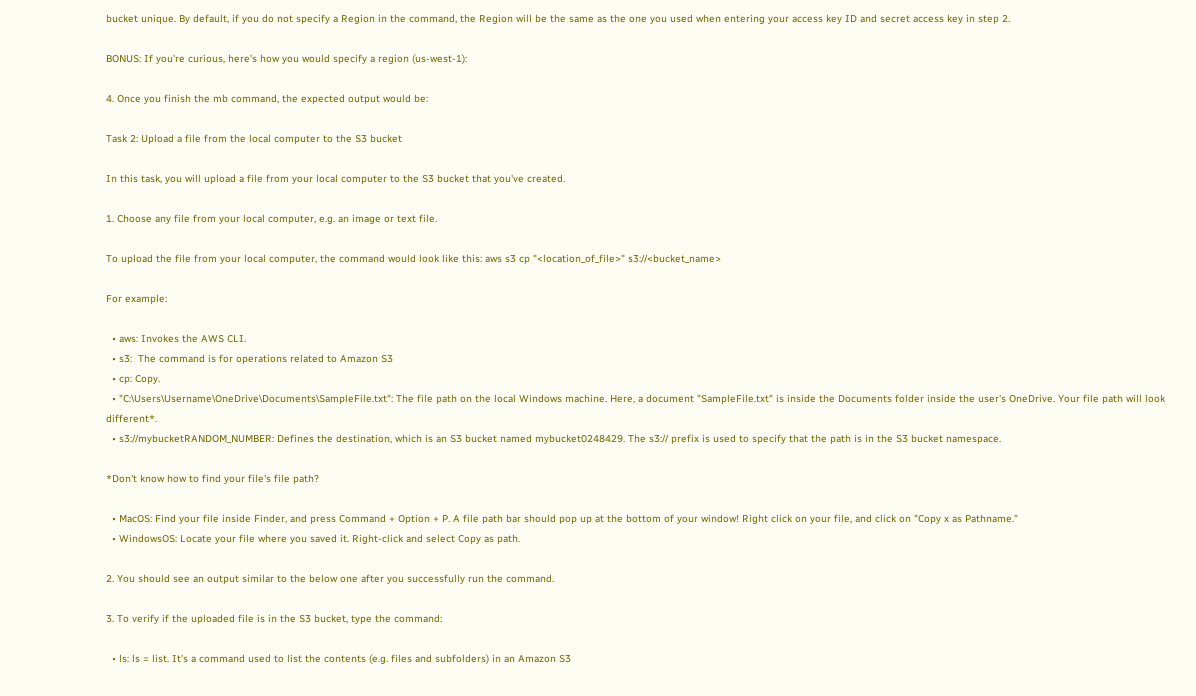bucket unique. By default, if you do not specify a Region in the command, the Region will be the same as the one you used when entering your access key ID and secret access key in step 2.

BONUS: If you're curious, here's how you would specify a region (us-west-1):

4. Once you finish the mb command, the expected output would be:

Task 2: Upload a file from the local computer to the S3 bucket

In this task, you will upload a file from your local computer to the S3 bucket that you've created.

1. Choose any file from your local computer, e.g. an image or text file.

To upload the file from your local computer, the command would look like this: aws s3 cp "<location_of_file>" s3://<bucket_name>

For example:

  • aws: Invokes the AWS CLI.
  • s3:  The command is for operations related to Amazon S3
  • cp: Copy.
  • "C:\Users\Username\OneDrive\Documents\SampleFile.txt": The file path on the local Windows machine. Here, a document "SampleFile.txt" is inside the Documents folder inside the user's OneDrive. Your file path will look different*.
  • s3://mybucketRANDOM_NUMBER: Defines the destination, which is an S3 bucket named mybucket0248429. The s3:// prefix is used to specify that the path is in the S3 bucket namespace.

*Don't know how to find your file's file path?

  • MacOS: Find your file inside Finder, and press Command + Option + P. A file path bar should pop up at the bottom of your window! Right click on your file, and click on "Copy x as Pathname."
  • WindowsOS: Locate your file where you saved it. Right-click and select Copy as path.

2. You should see an output similar to the below one after you successfully run the command.

3. To verify if the uploaded file is in the S3 bucket, type the command:

  • ls: ls = list. It's a command used to list the contents (e.g. files and subfolders) in an Amazon S3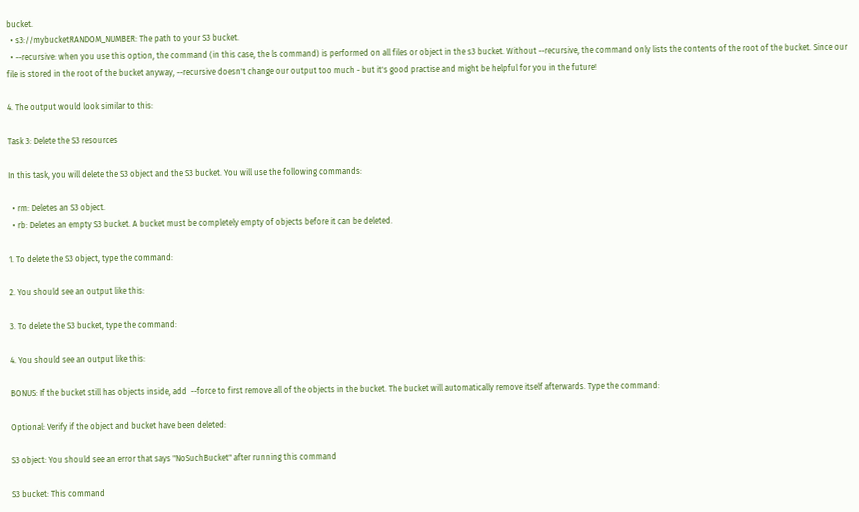bucket.
  • s3://mybucketRANDOM_NUMBER: The path to your S3 bucket.
  • --recursive: when you use this option, the command (in this case, the ls command) is performed on all files or object in the s3 bucket. Without --recursive, the command only lists the contents of the root of the bucket. Since our file is stored in the root of the bucket anyway, --recursive doesn't change our output too much - but it's good practise and might be helpful for you in the future!

4. The output would look similar to this:

Task 3: Delete the S3 resources

In this task, you will delete the S3 object and the S3 bucket. You will use the following commands:

  • rm: Deletes an S3 object.
  • rb: Deletes an empty S3 bucket. A bucket must be completely empty of objects before it can be deleted.

1. To delete the S3 object, type the command:

2. You should see an output like this:

3. To delete the S3 bucket, type the command:

4. You should see an output like this:

BONUS: If the bucket still has objects inside, add  --force to first remove all of the objects in the bucket. The bucket will automatically remove itself afterwards. Type the command:

Optional: Verify if the object and bucket have been deleted:

S3 object: You should see an error that says "NoSuchBucket" after running this command

S3 bucket: This command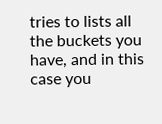tries to lists all the buckets you have, and in this case you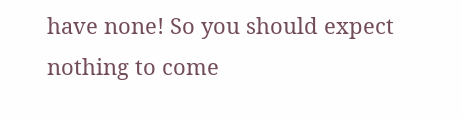have none! So you should expect nothing to come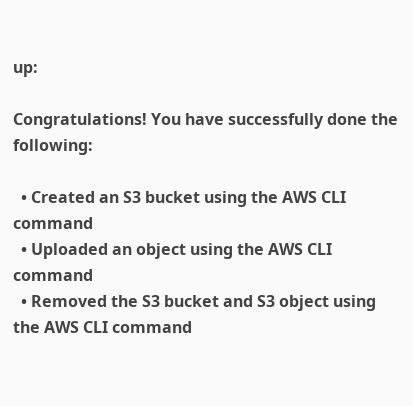up:

Congratulations! You have successfully done the following:

  • Created an S3 bucket using the AWS CLI command
  • Uploaded an object using the AWS CLI command
  • Removed the S3 bucket and S3 object using the AWS CLI command